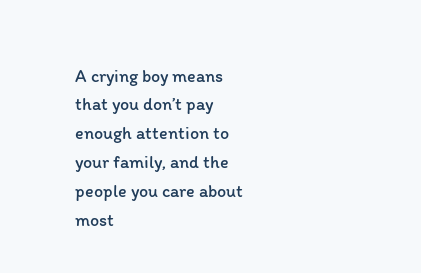A crying boy means that you don’t pay enough attention to your family, and the people you care about most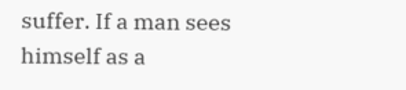suffer. If a man sees himself as a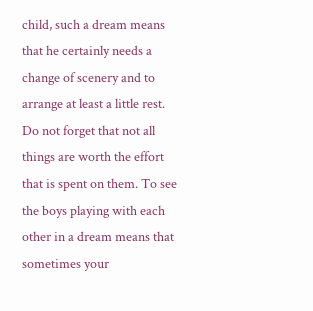child, such a dream means that he certainly needs a change of scenery and to arrange at least a little rest. Do not forget that not all things are worth the effort that is spent on them. To see the boys playing with each other in a dream means that sometimes your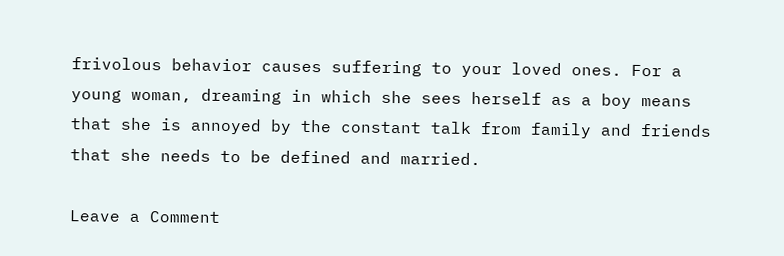frivolous behavior causes suffering to your loved ones. For a young woman, dreaming in which she sees herself as a boy means that she is annoyed by the constant talk from family and friends that she needs to be defined and married.

Leave a Comment